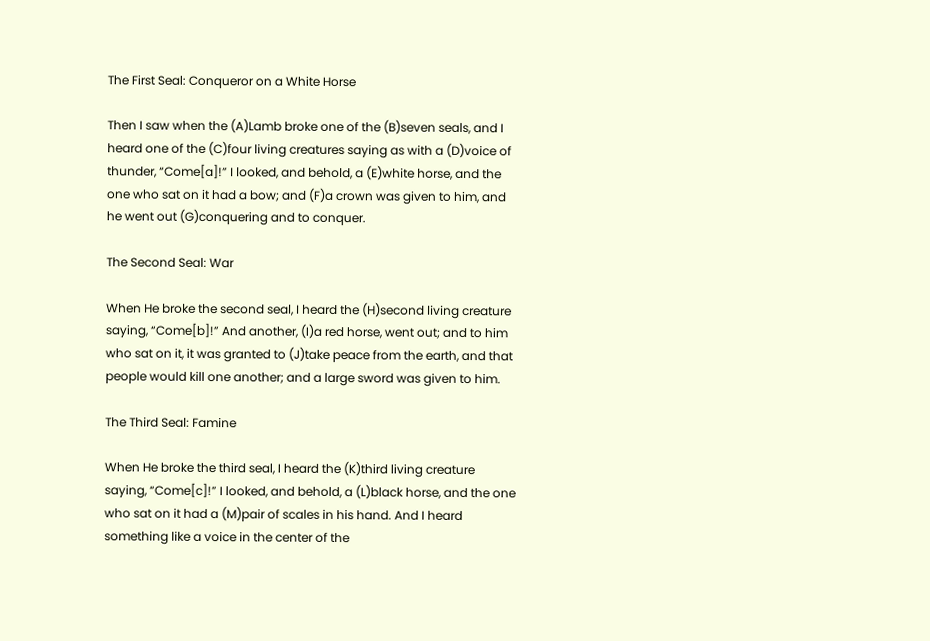The First Seal: Conqueror on a White Horse

Then I saw when the (A)Lamb broke one of the (B)seven seals, and I heard one of the (C)four living creatures saying as with a (D)voice of thunder, “Come[a]!” I looked, and behold, a (E)white horse, and the one who sat on it had a bow; and (F)a crown was given to him, and he went out (G)conquering and to conquer.

The Second Seal: War

When He broke the second seal, I heard the (H)second living creature saying, “Come[b]!” And another, (I)a red horse, went out; and to him who sat on it, it was granted to (J)take peace from the earth, and that people would kill one another; and a large sword was given to him.

The Third Seal: Famine

When He broke the third seal, I heard the (K)third living creature saying, “Come[c]!” I looked, and behold, a (L)black horse, and the one who sat on it had a (M)pair of scales in his hand. And I heard something like a voice in the center of the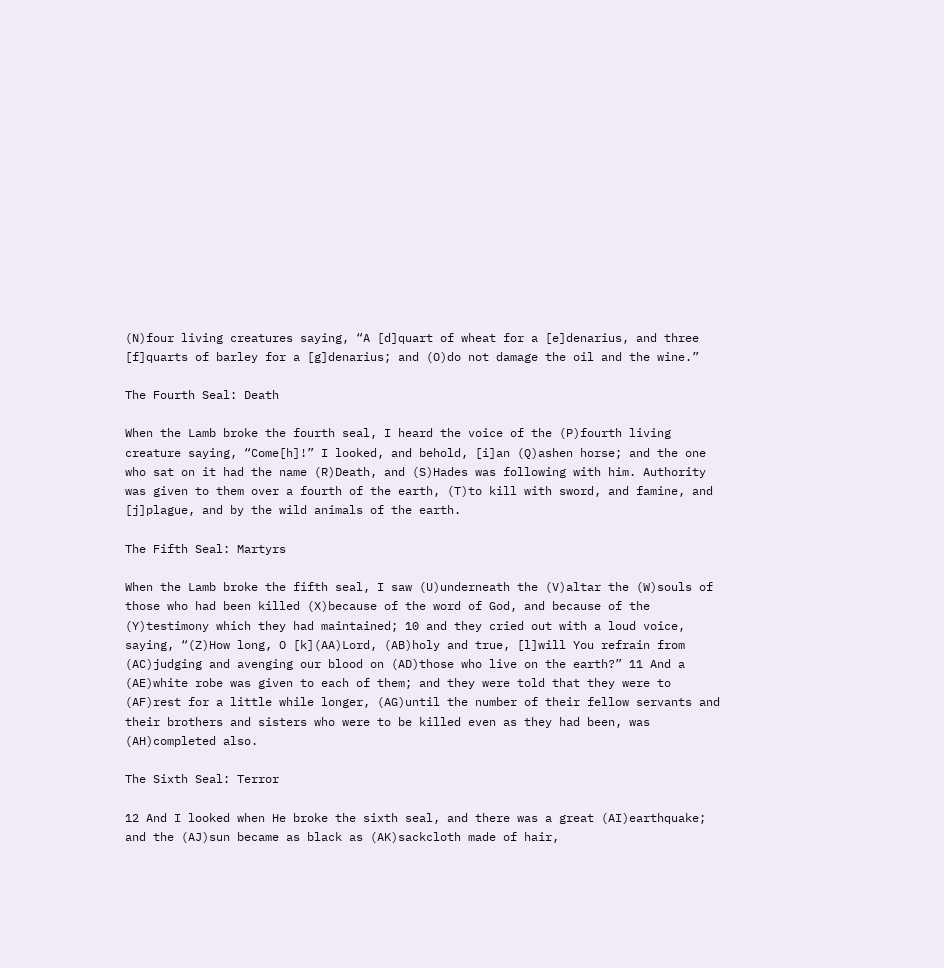(N)four living creatures saying, “A [d]quart of wheat for a [e]denarius, and three [f]quarts of barley for a [g]denarius; and (O)do not damage the oil and the wine.”

The Fourth Seal: Death

When the Lamb broke the fourth seal, I heard the voice of the (P)fourth living creature saying, “Come[h]!” I looked, and behold, [i]an (Q)ashen horse; and the one who sat on it had the name (R)Death, and (S)Hades was following with him. Authority was given to them over a fourth of the earth, (T)to kill with sword, and famine, and [j]plague, and by the wild animals of the earth.

The Fifth Seal: Martyrs

When the Lamb broke the fifth seal, I saw (U)underneath the (V)altar the (W)souls of those who had been killed (X)because of the word of God, and because of the (Y)testimony which they had maintained; 10 and they cried out with a loud voice, saying, “(Z)How long, O [k](AA)Lord, (AB)holy and true, [l]will You refrain from (AC)judging and avenging our blood on (AD)those who live on the earth?” 11 And a (AE)white robe was given to each of them; and they were told that they were to (AF)rest for a little while longer, (AG)until the number of their fellow servants and their brothers and sisters who were to be killed even as they had been, was (AH)completed also.

The Sixth Seal: Terror

12 And I looked when He broke the sixth seal, and there was a great (AI)earthquake; and the (AJ)sun became as black as (AK)sackcloth made of hair,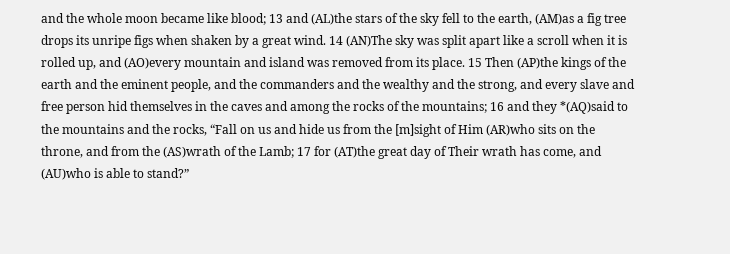and the whole moon became like blood; 13 and (AL)the stars of the sky fell to the earth, (AM)as a fig tree drops its unripe figs when shaken by a great wind. 14 (AN)The sky was split apart like a scroll when it is rolled up, and (AO)every mountain and island was removed from its place. 15 Then (AP)the kings of the earth and the eminent people, and the commanders and the wealthy and the strong, and every slave and free person hid themselves in the caves and among the rocks of the mountains; 16 and they *(AQ)said to the mountains and the rocks, “Fall on us and hide us from the [m]sight of Him (AR)who sits on the throne, and from the (AS)wrath of the Lamb; 17 for (AT)the great day of Their wrath has come, and (AU)who is able to stand?”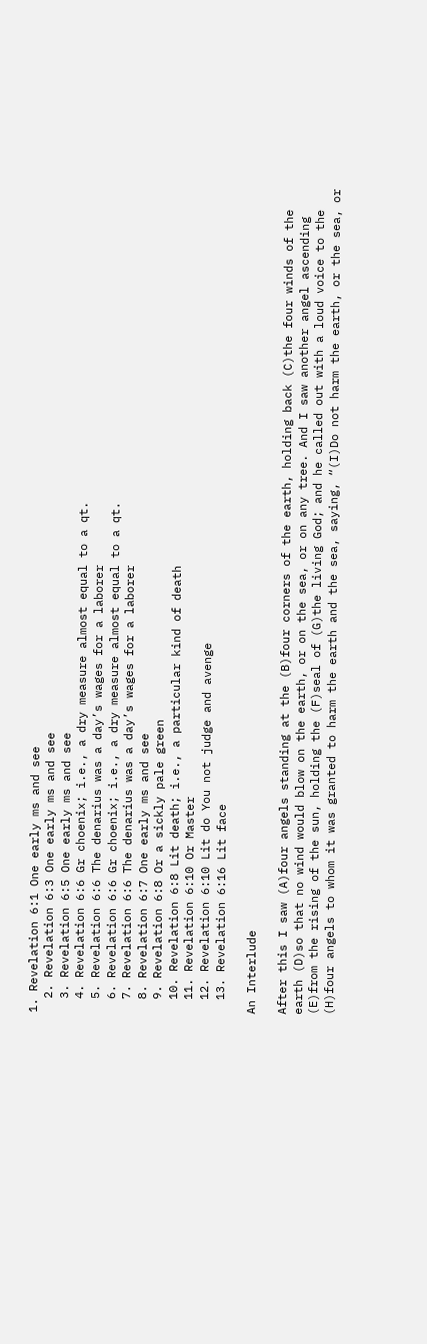1. Revelation 6:1 One early ms and see
  2. Revelation 6:3 One early ms and see
  3. Revelation 6:5 One early ms and see
  4. Revelation 6:6 Gr choenix; i.e., a dry measure almost equal to a qt.
  5. Revelation 6:6 The denarius was a day’s wages for a laborer
  6. Revelation 6:6 Gr choenix; i.e., a dry measure almost equal to a qt.
  7. Revelation 6:6 The denarius was a day’s wages for a laborer
  8. Revelation 6:7 One early ms and see
  9. Revelation 6:8 Or a sickly pale green
  10. Revelation 6:8 Lit death; i.e., a particular kind of death
  11. Revelation 6:10 Or Master
  12. Revelation 6:10 Lit do You not judge and avenge
  13. Revelation 6:16 Lit face

An Interlude

After this I saw (A)four angels standing at the (B)four corners of the earth, holding back (C)the four winds of the earth (D)so that no wind would blow on the earth, or on the sea, or on any tree. And I saw another angel ascending (E)from the rising of the sun, holding the (F)seal of (G)the living God; and he called out with a loud voice to the (H)four angels to whom it was granted to harm the earth and the sea, saying, “(I)Do not harm the earth, or the sea, or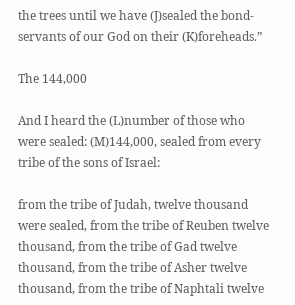the trees until we have (J)sealed the bond-servants of our God on their (K)foreheads.”

The 144,000

And I heard the (L)number of those who were sealed: (M)144,000, sealed from every tribe of the sons of Israel:

from the tribe of Judah, twelve thousand were sealed, from the tribe of Reuben twelve thousand, from the tribe of Gad twelve thousand, from the tribe of Asher twelve thousand, from the tribe of Naphtali twelve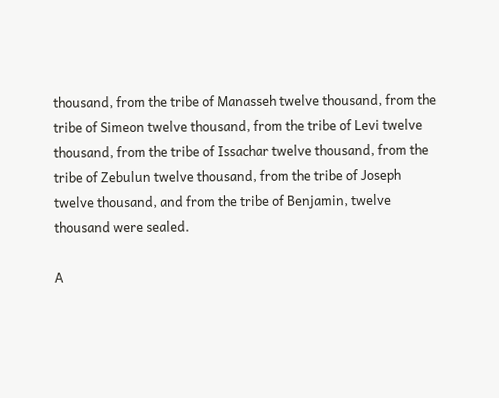thousand, from the tribe of Manasseh twelve thousand, from the tribe of Simeon twelve thousand, from the tribe of Levi twelve thousand, from the tribe of Issachar twelve thousand, from the tribe of Zebulun twelve thousand, from the tribe of Joseph twelve thousand, and from the tribe of Benjamin, twelve thousand were sealed.

A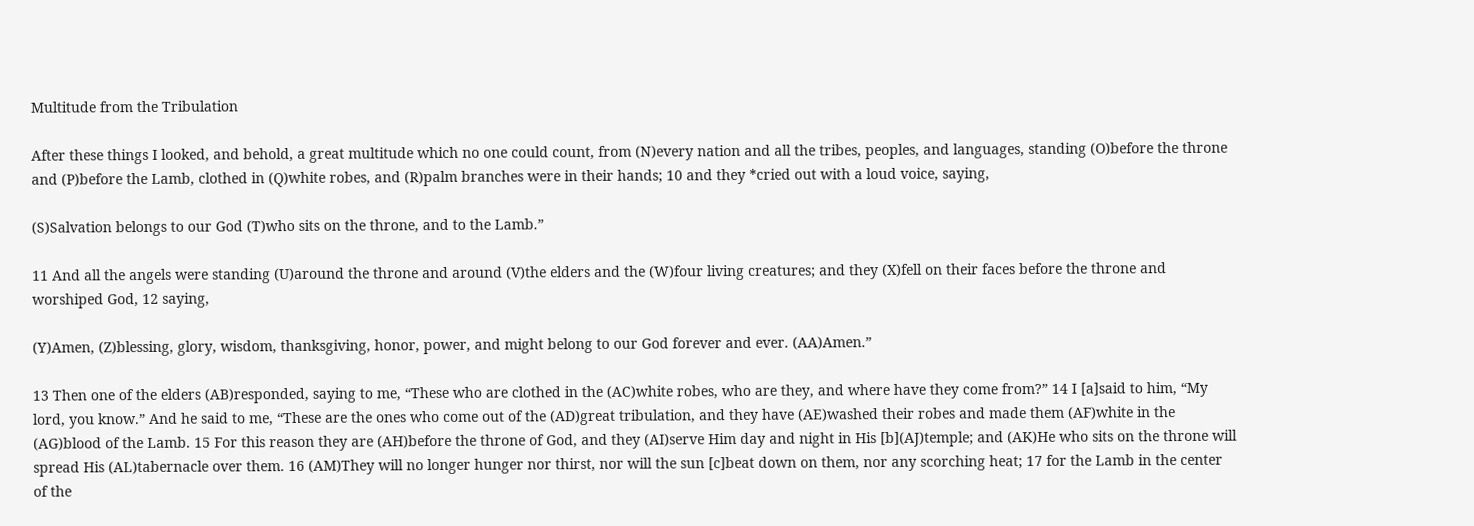Multitude from the Tribulation

After these things I looked, and behold, a great multitude which no one could count, from (N)every nation and all the tribes, peoples, and languages, standing (O)before the throne and (P)before the Lamb, clothed in (Q)white robes, and (R)palm branches were in their hands; 10 and they *cried out with a loud voice, saying,

(S)Salvation belongs to our God (T)who sits on the throne, and to the Lamb.”

11 And all the angels were standing (U)around the throne and around (V)the elders and the (W)four living creatures; and they (X)fell on their faces before the throne and worshiped God, 12 saying,

(Y)Amen, (Z)blessing, glory, wisdom, thanksgiving, honor, power, and might belong to our God forever and ever. (AA)Amen.”

13 Then one of the elders (AB)responded, saying to me, “These who are clothed in the (AC)white robes, who are they, and where have they come from?” 14 I [a]said to him, “My lord, you know.” And he said to me, “These are the ones who come out of the (AD)great tribulation, and they have (AE)washed their robes and made them (AF)white in the (AG)blood of the Lamb. 15 For this reason they are (AH)before the throne of God, and they (AI)serve Him day and night in His [b](AJ)temple; and (AK)He who sits on the throne will spread His (AL)tabernacle over them. 16 (AM)They will no longer hunger nor thirst, nor will the sun [c]beat down on them, nor any scorching heat; 17 for the Lamb in the center of the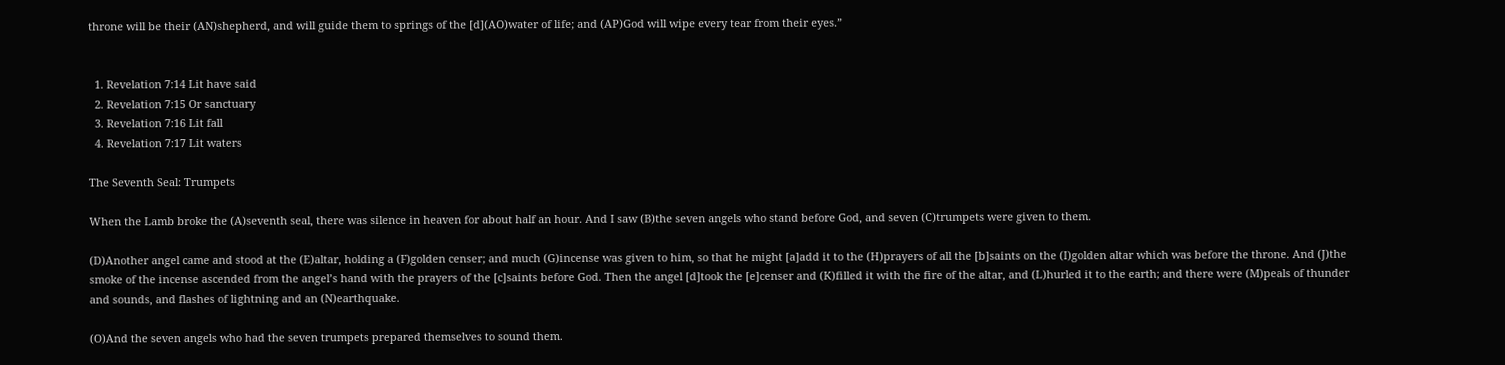throne will be their (AN)shepherd, and will guide them to springs of the [d](AO)water of life; and (AP)God will wipe every tear from their eyes.”


  1. Revelation 7:14 Lit have said
  2. Revelation 7:15 Or sanctuary
  3. Revelation 7:16 Lit fall
  4. Revelation 7:17 Lit waters

The Seventh Seal: Trumpets

When the Lamb broke the (A)seventh seal, there was silence in heaven for about half an hour. And I saw (B)the seven angels who stand before God, and seven (C)trumpets were given to them.

(D)Another angel came and stood at the (E)altar, holding a (F)golden censer; and much (G)incense was given to him, so that he might [a]add it to the (H)prayers of all the [b]saints on the (I)golden altar which was before the throne. And (J)the smoke of the incense ascended from the angel’s hand with the prayers of the [c]saints before God. Then the angel [d]took the [e]censer and (K)filled it with the fire of the altar, and (L)hurled it to the earth; and there were (M)peals of thunder and sounds, and flashes of lightning and an (N)earthquake.

(O)And the seven angels who had the seven trumpets prepared themselves to sound them.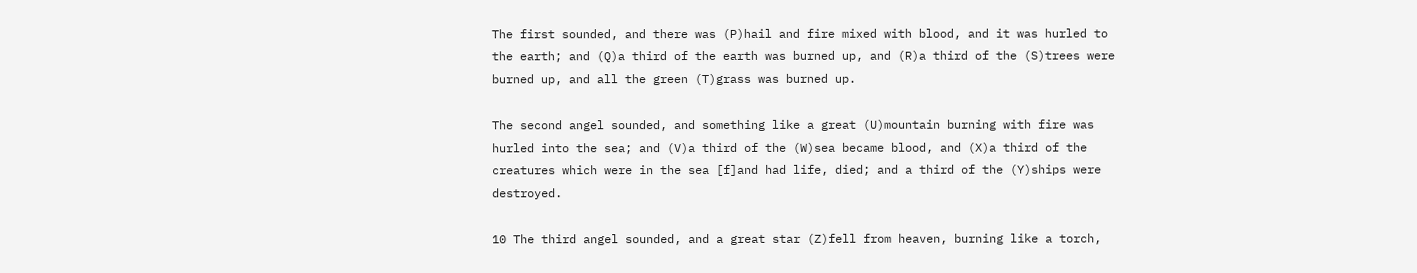The first sounded, and there was (P)hail and fire mixed with blood, and it was hurled to the earth; and (Q)a third of the earth was burned up, and (R)a third of the (S)trees were burned up, and all the green (T)grass was burned up.

The second angel sounded, and something like a great (U)mountain burning with fire was hurled into the sea; and (V)a third of the (W)sea became blood, and (X)a third of the creatures which were in the sea [f]and had life, died; and a third of the (Y)ships were destroyed.

10 The third angel sounded, and a great star (Z)fell from heaven, burning like a torch,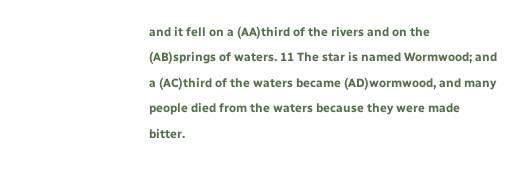and it fell on a (AA)third of the rivers and on the (AB)springs of waters. 11 The star is named Wormwood; and a (AC)third of the waters became (AD)wormwood, and many people died from the waters because they were made bitter.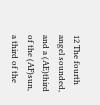12 The fourth angel sounded, and a (AE)third of the (AF)sun, a third of the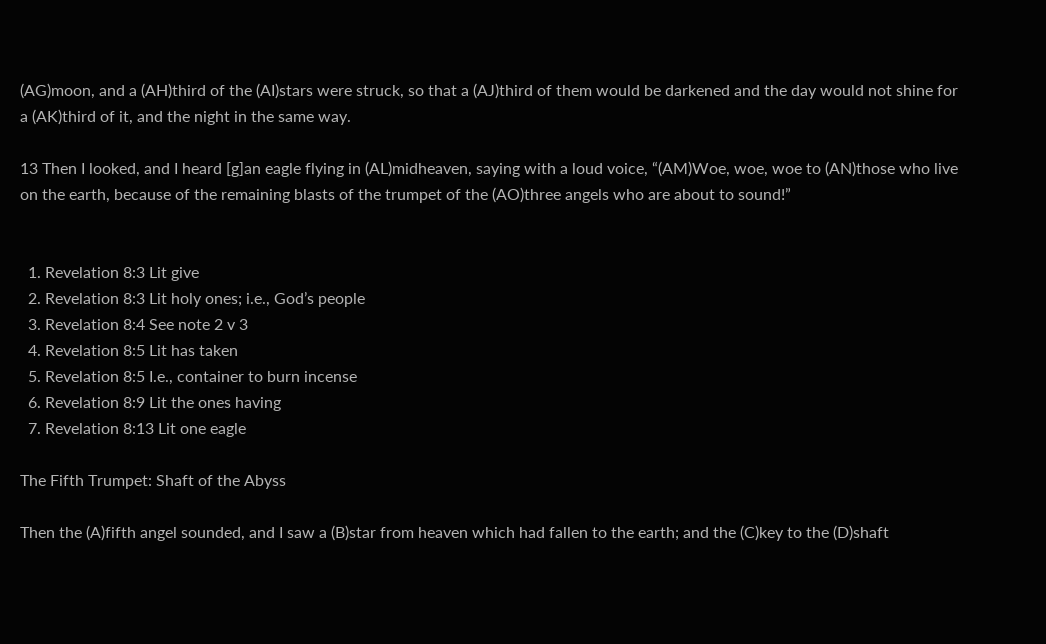(AG)moon, and a (AH)third of the (AI)stars were struck, so that a (AJ)third of them would be darkened and the day would not shine for a (AK)third of it, and the night in the same way.

13 Then I looked, and I heard [g]an eagle flying in (AL)midheaven, saying with a loud voice, “(AM)Woe, woe, woe to (AN)those who live on the earth, because of the remaining blasts of the trumpet of the (AO)three angels who are about to sound!”


  1. Revelation 8:3 Lit give
  2. Revelation 8:3 Lit holy ones; i.e., God’s people
  3. Revelation 8:4 See note 2 v 3
  4. Revelation 8:5 Lit has taken
  5. Revelation 8:5 I.e., container to burn incense
  6. Revelation 8:9 Lit the ones having
  7. Revelation 8:13 Lit one eagle

The Fifth Trumpet: Shaft of the Abyss

Then the (A)fifth angel sounded, and I saw a (B)star from heaven which had fallen to the earth; and the (C)key to the (D)shaft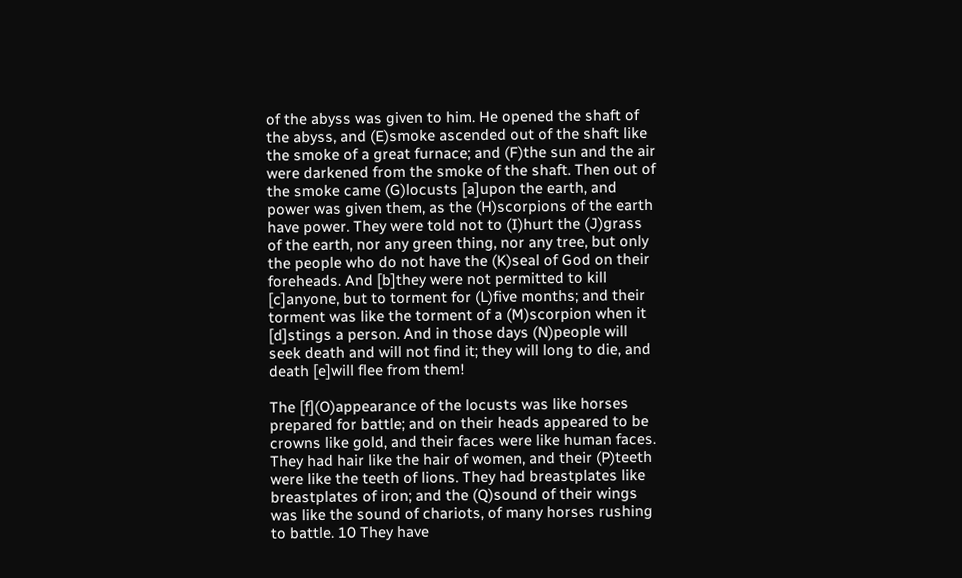of the abyss was given to him. He opened the shaft of the abyss, and (E)smoke ascended out of the shaft like the smoke of a great furnace; and (F)the sun and the air were darkened from the smoke of the shaft. Then out of the smoke came (G)locusts [a]upon the earth, and power was given them, as the (H)scorpions of the earth have power. They were told not to (I)hurt the (J)grass of the earth, nor any green thing, nor any tree, but only the people who do not have the (K)seal of God on their foreheads. And [b]they were not permitted to kill [c]anyone, but to torment for (L)five months; and their torment was like the torment of a (M)scorpion when it [d]stings a person. And in those days (N)people will seek death and will not find it; they will long to die, and death [e]will flee from them!

The [f](O)appearance of the locusts was like horses prepared for battle; and on their heads appeared to be crowns like gold, and their faces were like human faces. They had hair like the hair of women, and their (P)teeth were like the teeth of lions. They had breastplates like breastplates of iron; and the (Q)sound of their wings was like the sound of chariots, of many horses rushing to battle. 10 They have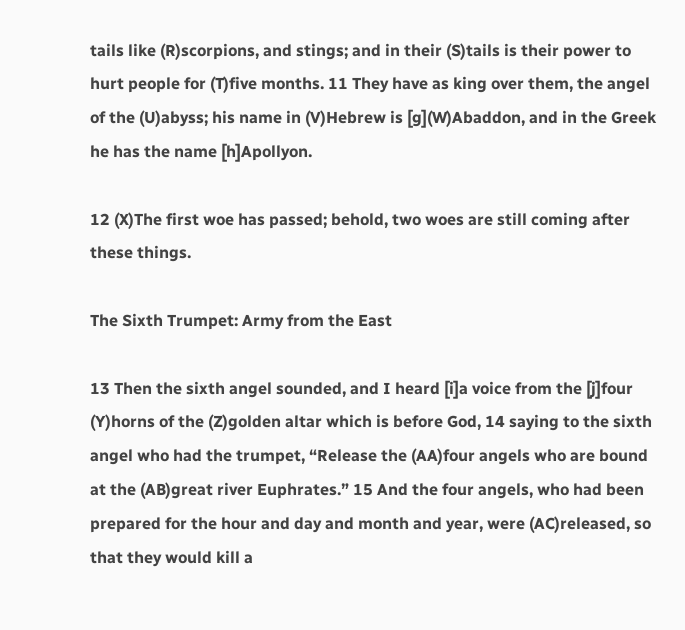tails like (R)scorpions, and stings; and in their (S)tails is their power to hurt people for (T)five months. 11 They have as king over them, the angel of the (U)abyss; his name in (V)Hebrew is [g](W)Abaddon, and in the Greek he has the name [h]Apollyon.

12 (X)The first woe has passed; behold, two woes are still coming after these things.

The Sixth Trumpet: Army from the East

13 Then the sixth angel sounded, and I heard [i]a voice from the [j]four (Y)horns of the (Z)golden altar which is before God, 14 saying to the sixth angel who had the trumpet, “Release the (AA)four angels who are bound at the (AB)great river Euphrates.” 15 And the four angels, who had been prepared for the hour and day and month and year, were (AC)released, so that they would kill a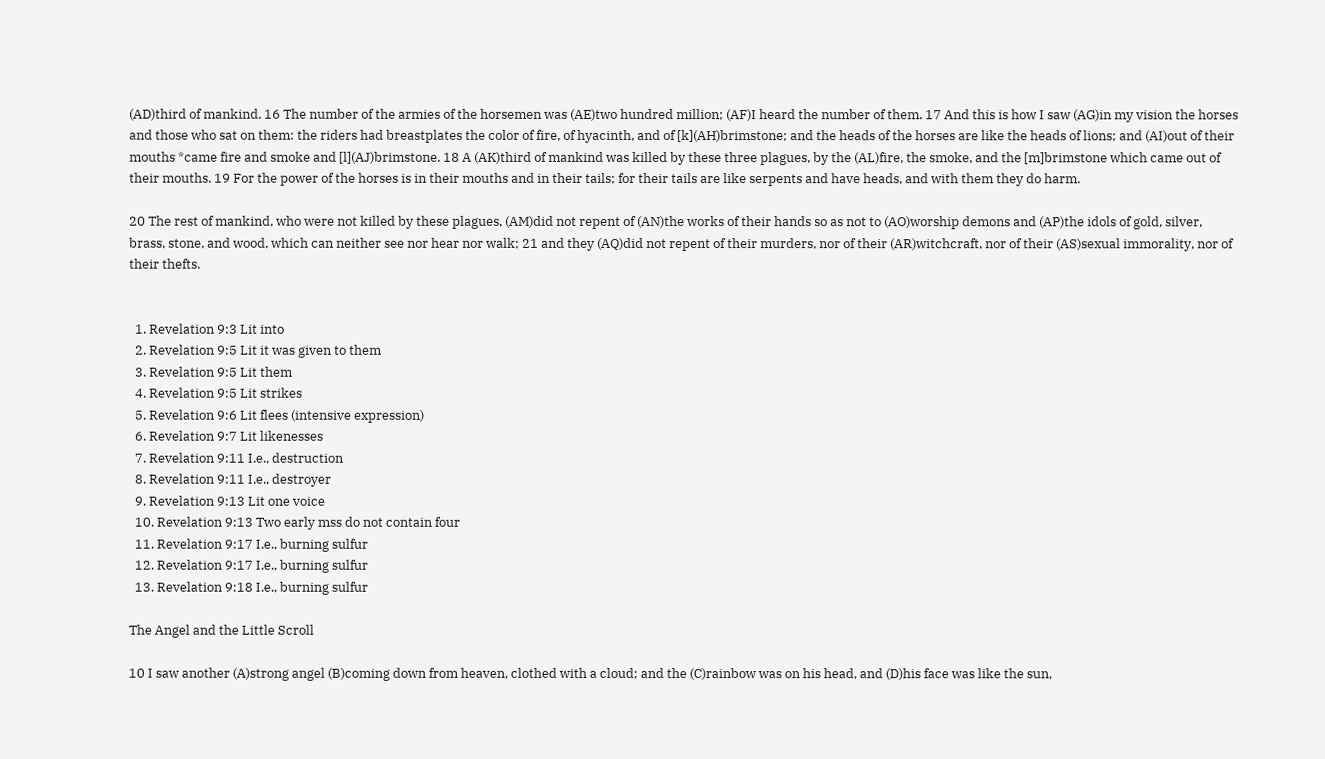(AD)third of mankind. 16 The number of the armies of the horsemen was (AE)two hundred million; (AF)I heard the number of them. 17 And this is how I saw (AG)in my vision the horses and those who sat on them: the riders had breastplates the color of fire, of hyacinth, and of [k](AH)brimstone; and the heads of the horses are like the heads of lions; and (AI)out of their mouths *came fire and smoke and [l](AJ)brimstone. 18 A (AK)third of mankind was killed by these three plagues, by the (AL)fire, the smoke, and the [m]brimstone which came out of their mouths. 19 For the power of the horses is in their mouths and in their tails; for their tails are like serpents and have heads, and with them they do harm.

20 The rest of mankind, who were not killed by these plagues, (AM)did not repent of (AN)the works of their hands so as not to (AO)worship demons and (AP)the idols of gold, silver, brass, stone, and wood, which can neither see nor hear nor walk; 21 and they (AQ)did not repent of their murders, nor of their (AR)witchcraft, nor of their (AS)sexual immorality, nor of their thefts.


  1. Revelation 9:3 Lit into
  2. Revelation 9:5 Lit it was given to them
  3. Revelation 9:5 Lit them
  4. Revelation 9:5 Lit strikes
  5. Revelation 9:6 Lit flees (intensive expression)
  6. Revelation 9:7 Lit likenesses
  7. Revelation 9:11 I.e., destruction
  8. Revelation 9:11 I.e., destroyer
  9. Revelation 9:13 Lit one voice
  10. Revelation 9:13 Two early mss do not contain four
  11. Revelation 9:17 I.e., burning sulfur
  12. Revelation 9:17 I.e., burning sulfur
  13. Revelation 9:18 I.e., burning sulfur

The Angel and the Little Scroll

10 I saw another (A)strong angel (B)coming down from heaven, clothed with a cloud; and the (C)rainbow was on his head, and (D)his face was like the sun,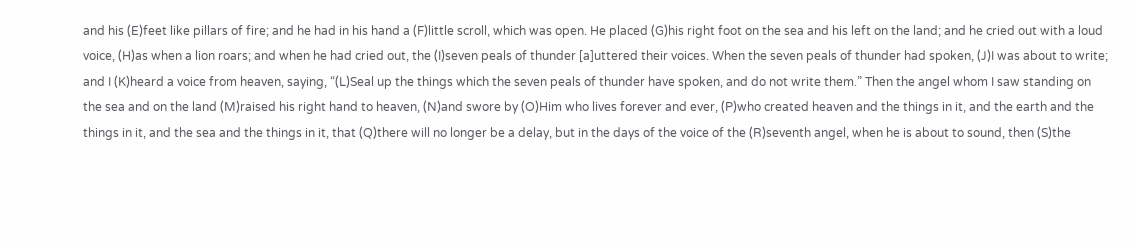and his (E)feet like pillars of fire; and he had in his hand a (F)little scroll, which was open. He placed (G)his right foot on the sea and his left on the land; and he cried out with a loud voice, (H)as when a lion roars; and when he had cried out, the (I)seven peals of thunder [a]uttered their voices. When the seven peals of thunder had spoken, (J)I was about to write; and I (K)heard a voice from heaven, saying, “(L)Seal up the things which the seven peals of thunder have spoken, and do not write them.” Then the angel whom I saw standing on the sea and on the land (M)raised his right hand to heaven, (N)and swore by (O)Him who lives forever and ever, (P)who created heaven and the things in it, and the earth and the things in it, and the sea and the things in it, that (Q)there will no longer be a delay, but in the days of the voice of the (R)seventh angel, when he is about to sound, then (S)the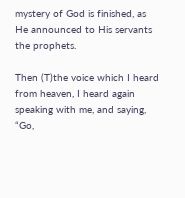mystery of God is finished, as He announced to His servants the prophets.

Then (T)the voice which I heard from heaven, I heard again speaking with me, and saying, “Go,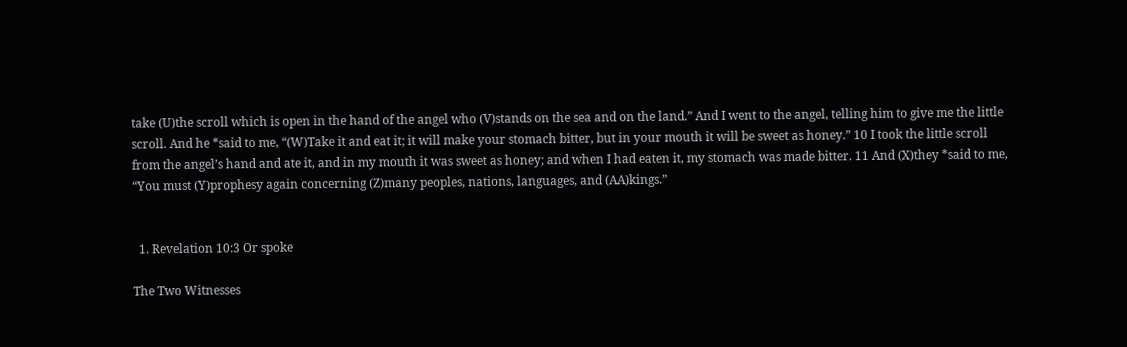take (U)the scroll which is open in the hand of the angel who (V)stands on the sea and on the land.” And I went to the angel, telling him to give me the little scroll. And he *said to me, “(W)Take it and eat it; it will make your stomach bitter, but in your mouth it will be sweet as honey.” 10 I took the little scroll from the angel’s hand and ate it, and in my mouth it was sweet as honey; and when I had eaten it, my stomach was made bitter. 11 And (X)they *said to me, “You must (Y)prophesy again concerning (Z)many peoples, nations, languages, and (AA)kings.”


  1. Revelation 10:3 Or spoke

The Two Witnesses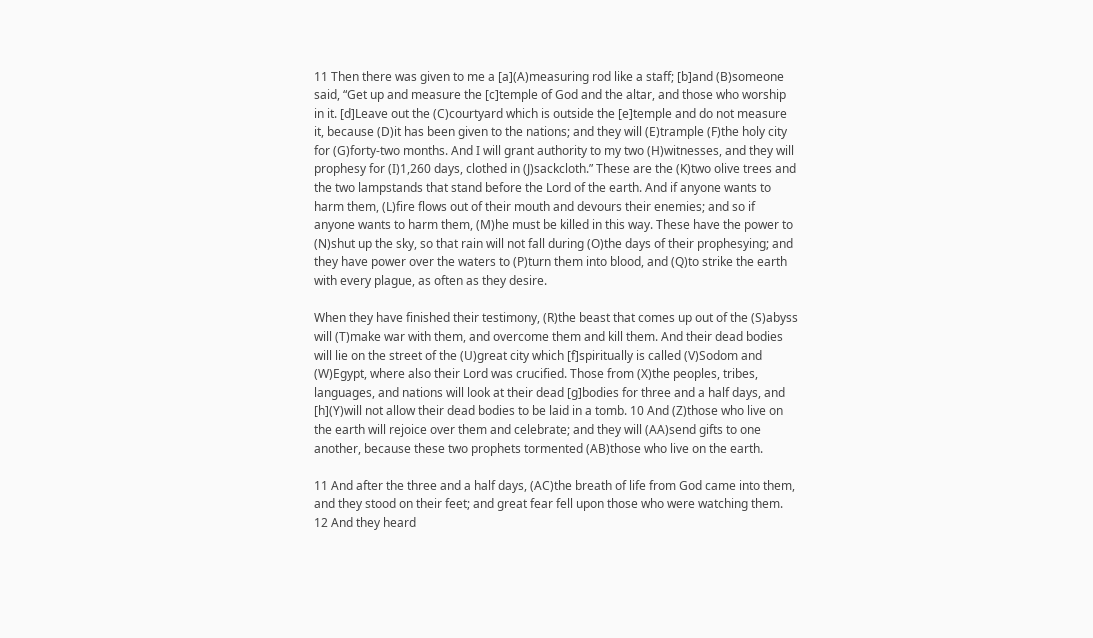11 Then there was given to me a [a](A)measuring rod like a staff; [b]and (B)someone said, “Get up and measure the [c]temple of God and the altar, and those who worship in it. [d]Leave out the (C)courtyard which is outside the [e]temple and do not measure it, because (D)it has been given to the nations; and they will (E)trample (F)the holy city for (G)forty-two months. And I will grant authority to my two (H)witnesses, and they will prophesy for (I)1,260 days, clothed in (J)sackcloth.” These are the (K)two olive trees and the two lampstands that stand before the Lord of the earth. And if anyone wants to harm them, (L)fire flows out of their mouth and devours their enemies; and so if anyone wants to harm them, (M)he must be killed in this way. These have the power to (N)shut up the sky, so that rain will not fall during (O)the days of their prophesying; and they have power over the waters to (P)turn them into blood, and (Q)to strike the earth with every plague, as often as they desire.

When they have finished their testimony, (R)the beast that comes up out of the (S)abyss will (T)make war with them, and overcome them and kill them. And their dead bodies will lie on the street of the (U)great city which [f]spiritually is called (V)Sodom and (W)Egypt, where also their Lord was crucified. Those from (X)the peoples, tribes, languages, and nations will look at their dead [g]bodies for three and a half days, and [h](Y)will not allow their dead bodies to be laid in a tomb. 10 And (Z)those who live on the earth will rejoice over them and celebrate; and they will (AA)send gifts to one another, because these two prophets tormented (AB)those who live on the earth.

11 And after the three and a half days, (AC)the breath of life from God came into them, and they stood on their feet; and great fear fell upon those who were watching them. 12 And they heard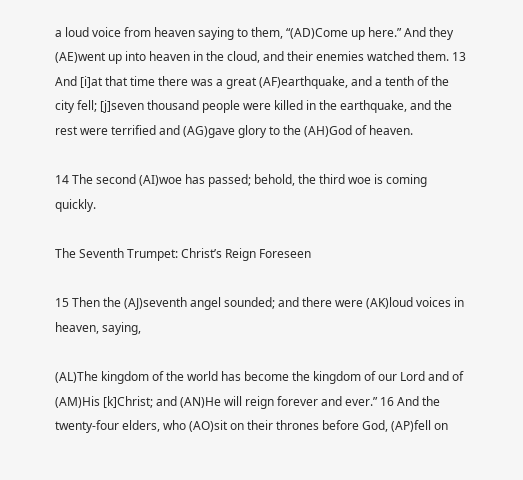a loud voice from heaven saying to them, “(AD)Come up here.” And they (AE)went up into heaven in the cloud, and their enemies watched them. 13 And [i]at that time there was a great (AF)earthquake, and a tenth of the city fell; [j]seven thousand people were killed in the earthquake, and the rest were terrified and (AG)gave glory to the (AH)God of heaven.

14 The second (AI)woe has passed; behold, the third woe is coming quickly.

The Seventh Trumpet: Christ’s Reign Foreseen

15 Then the (AJ)seventh angel sounded; and there were (AK)loud voices in heaven, saying,

(AL)The kingdom of the world has become the kingdom of our Lord and of (AM)His [k]Christ; and (AN)He will reign forever and ever.” 16 And the twenty-four elders, who (AO)sit on their thrones before God, (AP)fell on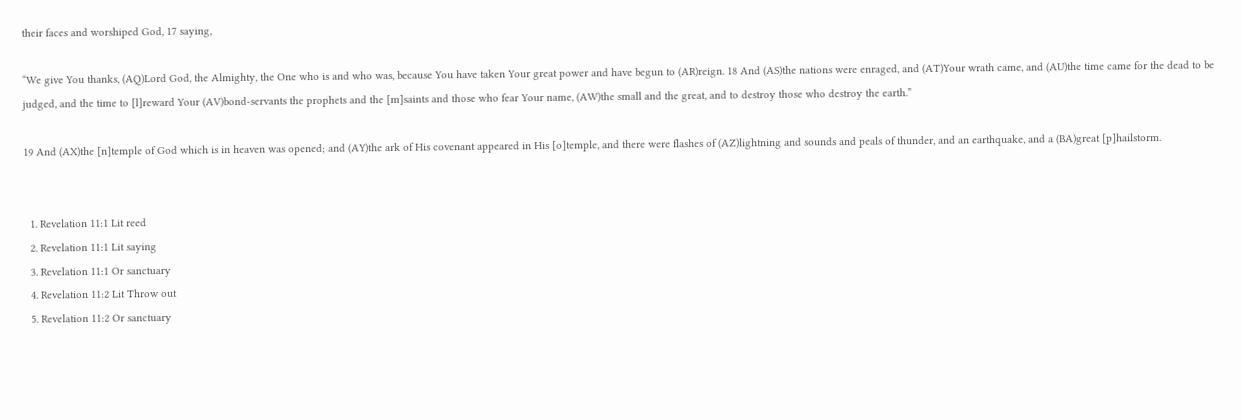their faces and worshiped God, 17 saying,

“We give You thanks, (AQ)Lord God, the Almighty, the One who is and who was, because You have taken Your great power and have begun to (AR)reign. 18 And (AS)the nations were enraged, and (AT)Your wrath came, and (AU)the time came for the dead to be judged, and the time to [l]reward Your (AV)bond-servants the prophets and the [m]saints and those who fear Your name, (AW)the small and the great, and to destroy those who destroy the earth.”

19 And (AX)the [n]temple of God which is in heaven was opened; and (AY)the ark of His covenant appeared in His [o]temple, and there were flashes of (AZ)lightning and sounds and peals of thunder, and an earthquake, and a (BA)great [p]hailstorm.


  1. Revelation 11:1 Lit reed
  2. Revelation 11:1 Lit saying
  3. Revelation 11:1 Or sanctuary
  4. Revelation 11:2 Lit Throw out
  5. Revelation 11:2 Or sanctuary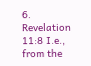6. Revelation 11:8 I.e., from the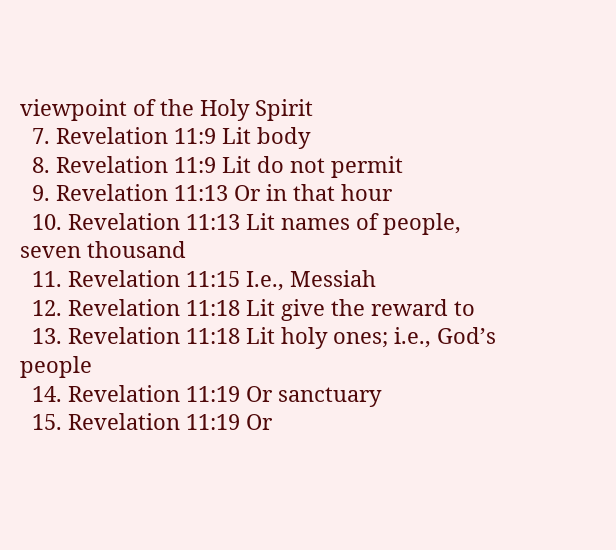viewpoint of the Holy Spirit
  7. Revelation 11:9 Lit body
  8. Revelation 11:9 Lit do not permit
  9. Revelation 11:13 Or in that hour
  10. Revelation 11:13 Lit names of people, seven thousand
  11. Revelation 11:15 I.e., Messiah
  12. Revelation 11:18 Lit give the reward to
  13. Revelation 11:18 Lit holy ones; i.e., God’s people
  14. Revelation 11:19 Or sanctuary
  15. Revelation 11:19 Or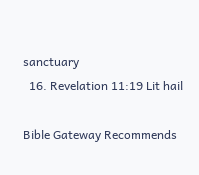sanctuary
  16. Revelation 11:19 Lit hail

Bible Gateway Recommends